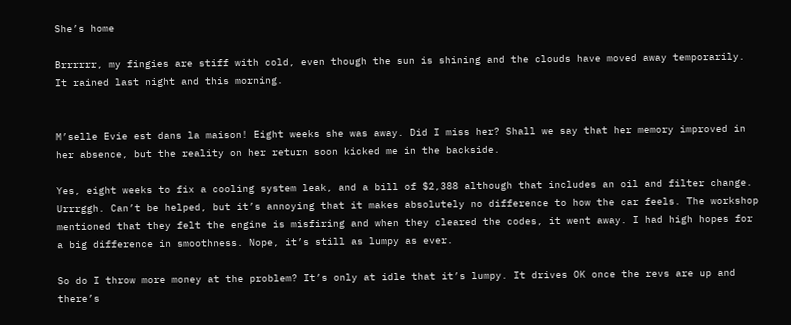She’s home

Brrrrrr, my fingies are stiff with cold, even though the sun is shining and the clouds have moved away temporarily. It rained last night and this morning.


M’selle Evie est dans la maison! Eight weeks she was away. Did I miss her? Shall we say that her memory improved in her absence, but the reality on her return soon kicked me in the backside.

Yes, eight weeks to fix a cooling system leak, and a bill of $2,388 although that includes an oil and filter change. Urrrggh. Can’t be helped, but it’s annoying that it makes absolutely no difference to how the car feels. The workshop mentioned that they felt the engine is misfiring and when they cleared the codes, it went away. I had high hopes for a big difference in smoothness. Nope, it’s still as lumpy as ever.

So do I throw more money at the problem? It’s only at idle that it’s lumpy. It drives OK once the revs are up and there’s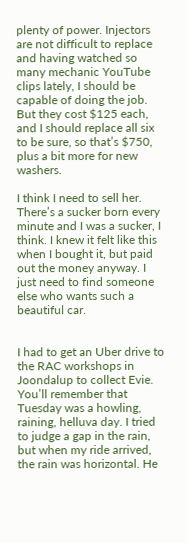plenty of power. Injectors are not difficult to replace and having watched so many mechanic YouTube clips lately, I should be capable of doing the job. But they cost $125 each, and I should replace all six to be sure, so that’s $750, plus a bit more for new washers.

I think I need to sell her. There’s a sucker born every minute and I was a sucker, I think. I knew it felt like this when I bought it, but paid out the money anyway. I just need to find someone else who wants such a beautiful car.


I had to get an Uber drive to the RAC workshops in Joondalup to collect Evie. You’ll remember that Tuesday was a howling, raining, helluva day. I tried to judge a gap in the rain, but when my ride arrived, the rain was horizontal. He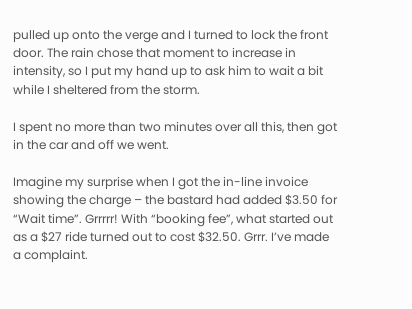pulled up onto the verge and I turned to lock the front door. The rain chose that moment to increase in intensity, so I put my hand up to ask him to wait a bit while I sheltered from the storm.

I spent no more than two minutes over all this, then got in the car and off we went.

Imagine my surprise when I got the in-line invoice showing the charge – the bastard had added $3.50 for “Wait time”. Grrrrr! With “booking fee”, what started out as a $27 ride turned out to cost $32.50. Grrr. I’ve made a complaint.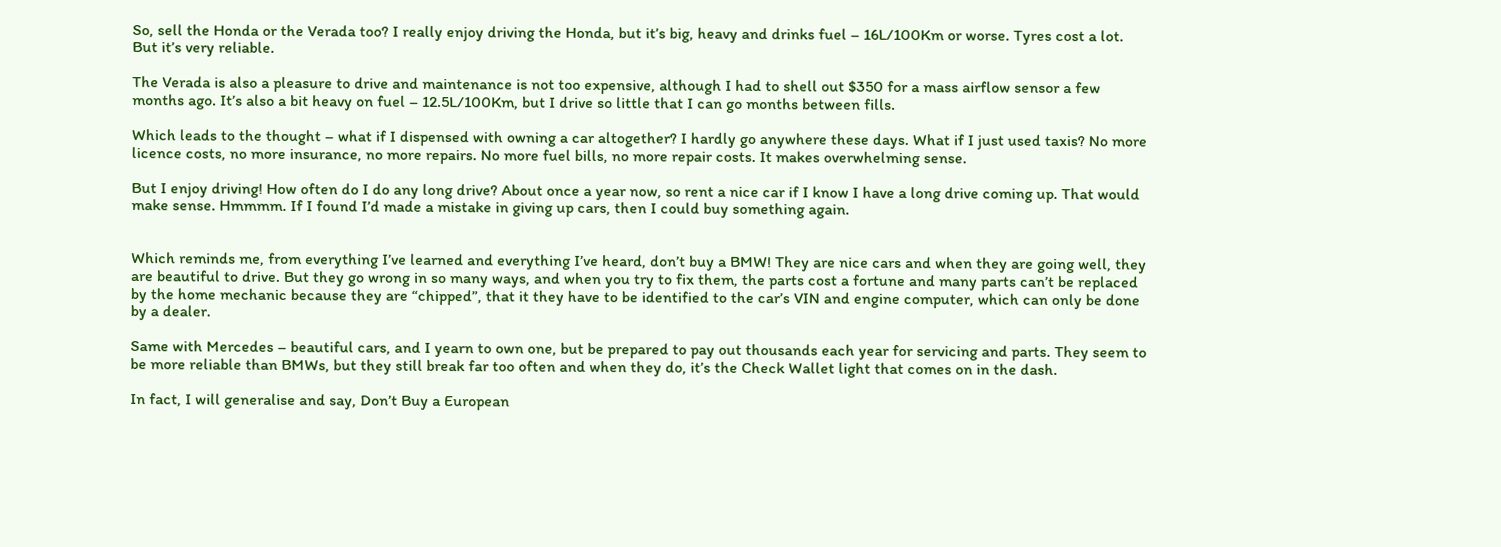So, sell the Honda or the Verada too? I really enjoy driving the Honda, but it’s big, heavy and drinks fuel – 16L/100Km or worse. Tyres cost a lot. But it’s very reliable.

The Verada is also a pleasure to drive and maintenance is not too expensive, although I had to shell out $350 for a mass airflow sensor a few months ago. It’s also a bit heavy on fuel – 12.5L/100Km, but I drive so little that I can go months between fills.

Which leads to the thought – what if I dispensed with owning a car altogether? I hardly go anywhere these days. What if I just used taxis? No more licence costs, no more insurance, no more repairs. No more fuel bills, no more repair costs. It makes overwhelming sense.

But I enjoy driving! How often do I do any long drive? About once a year now, so rent a nice car if I know I have a long drive coming up. That would make sense. Hmmmm. If I found I’d made a mistake in giving up cars, then I could buy something again.


Which reminds me, from everything I’ve learned and everything I’ve heard, don’t buy a BMW! They are nice cars and when they are going well, they are beautiful to drive. But they go wrong in so many ways, and when you try to fix them, the parts cost a fortune and many parts can’t be replaced by the home mechanic because they are “chipped”, that it they have to be identified to the car’s VIN and engine computer, which can only be done by a dealer.

Same with Mercedes – beautiful cars, and I yearn to own one, but be prepared to pay out thousands each year for servicing and parts. They seem to be more reliable than BMWs, but they still break far too often and when they do, it’s the Check Wallet light that comes on in the dash.

In fact, I will generalise and say, Don’t Buy a European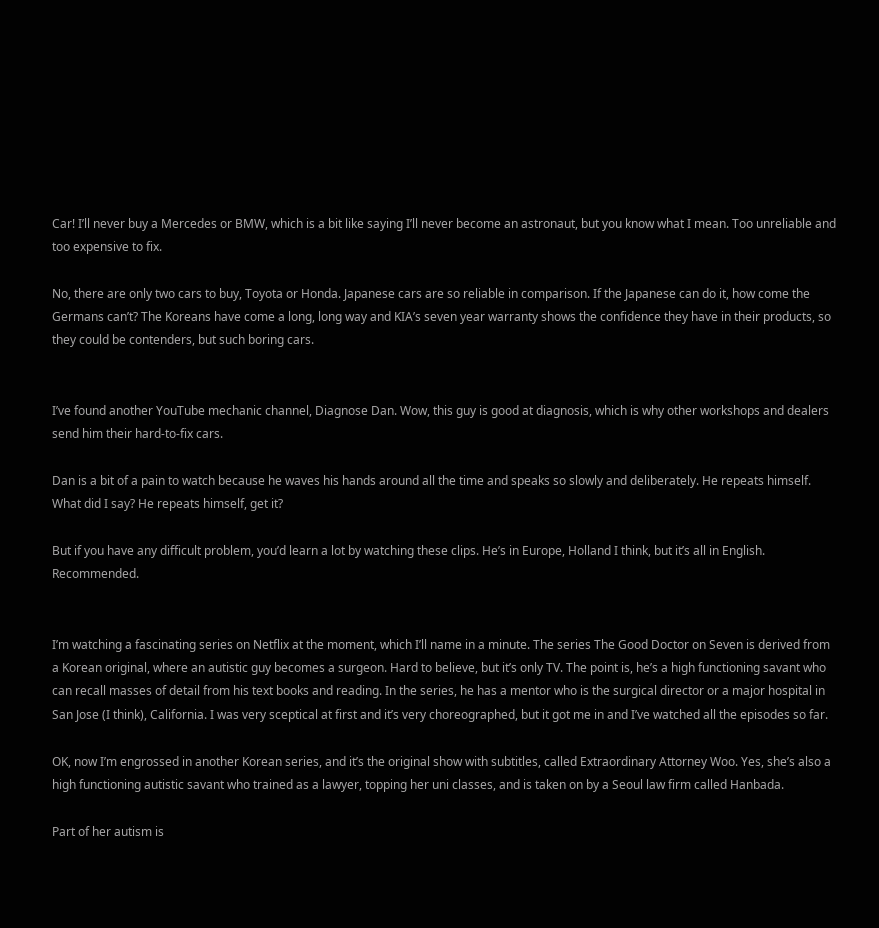Car! I’ll never buy a Mercedes or BMW, which is a bit like saying I’ll never become an astronaut, but you know what I mean. Too unreliable and too expensive to fix.

No, there are only two cars to buy, Toyota or Honda. Japanese cars are so reliable in comparison. If the Japanese can do it, how come the Germans can’t? The Koreans have come a long, long way and KIA’s seven year warranty shows the confidence they have in their products, so they could be contenders, but such boring cars.


I’ve found another YouTube mechanic channel, Diagnose Dan. Wow, this guy is good at diagnosis, which is why other workshops and dealers send him their hard-to-fix cars.

Dan is a bit of a pain to watch because he waves his hands around all the time and speaks so slowly and deliberately. He repeats himself. What did I say? He repeats himself, get it?

But if you have any difficult problem, you’d learn a lot by watching these clips. He’s in Europe, Holland I think, but it’s all in English. Recommended.


I’m watching a fascinating series on Netflix at the moment, which I’ll name in a minute. The series The Good Doctor on Seven is derived from a Korean original, where an autistic guy becomes a surgeon. Hard to believe, but it’s only TV. The point is, he’s a high functioning savant who can recall masses of detail from his text books and reading. In the series, he has a mentor who is the surgical director or a major hospital in San Jose (I think), California. I was very sceptical at first and it’s very choreographed, but it got me in and I’ve watched all the episodes so far.

OK, now I’m engrossed in another Korean series, and it’s the original show with subtitles, called Extraordinary Attorney Woo. Yes, she’s also a high functioning autistic savant who trained as a lawyer, topping her uni classes, and is taken on by a Seoul law firm called Hanbada.

Part of her autism is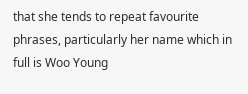that she tends to repeat favourite phrases, particularly her name which in full is Woo Young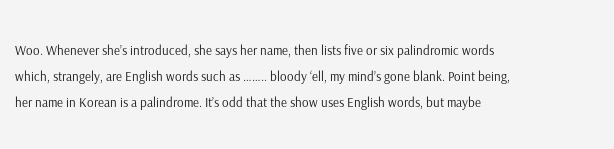Woo. Whenever she’s introduced, she says her name, then lists five or six palindromic words which, strangely, are English words such as …….. bloody ‘ell, my mind’s gone blank. Point being, her name in Korean is a palindrome. It’s odd that the show uses English words, but maybe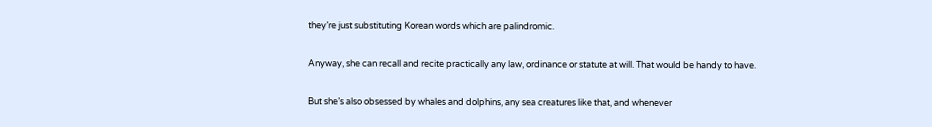they’re just substituting Korean words which are palindromic.

Anyway, she can recall and recite practically any law, ordinance or statute at will. That would be handy to have.

But she’s also obsessed by whales and dolphins, any sea creatures like that, and whenever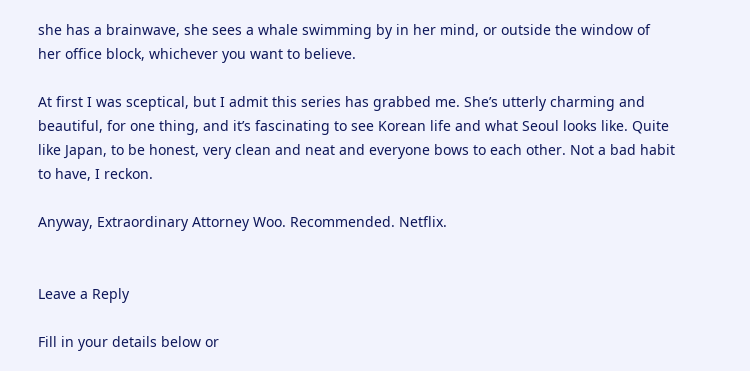she has a brainwave, she sees a whale swimming by in her mind, or outside the window of her office block, whichever you want to believe.

At first I was sceptical, but I admit this series has grabbed me. She’s utterly charming and beautiful, for one thing, and it’s fascinating to see Korean life and what Seoul looks like. Quite like Japan, to be honest, very clean and neat and everyone bows to each other. Not a bad habit to have, I reckon.

Anyway, Extraordinary Attorney Woo. Recommended. Netflix.


Leave a Reply

Fill in your details below or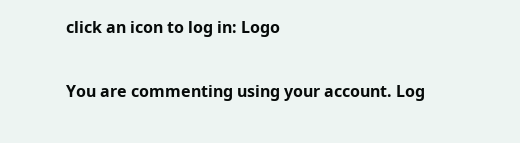click an icon to log in: Logo

You are commenting using your account. Log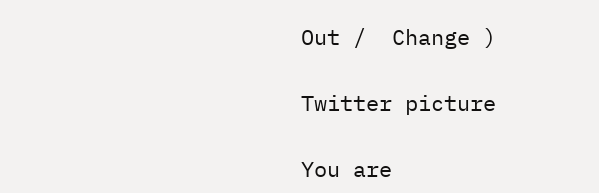Out /  Change )

Twitter picture

You are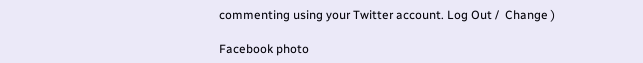commenting using your Twitter account. Log Out /  Change )

Facebook photo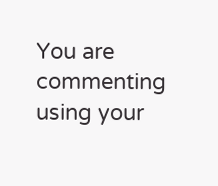You are commenting using your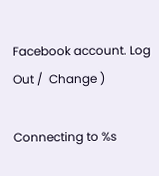Facebook account. Log Out /  Change )

Connecting to %s